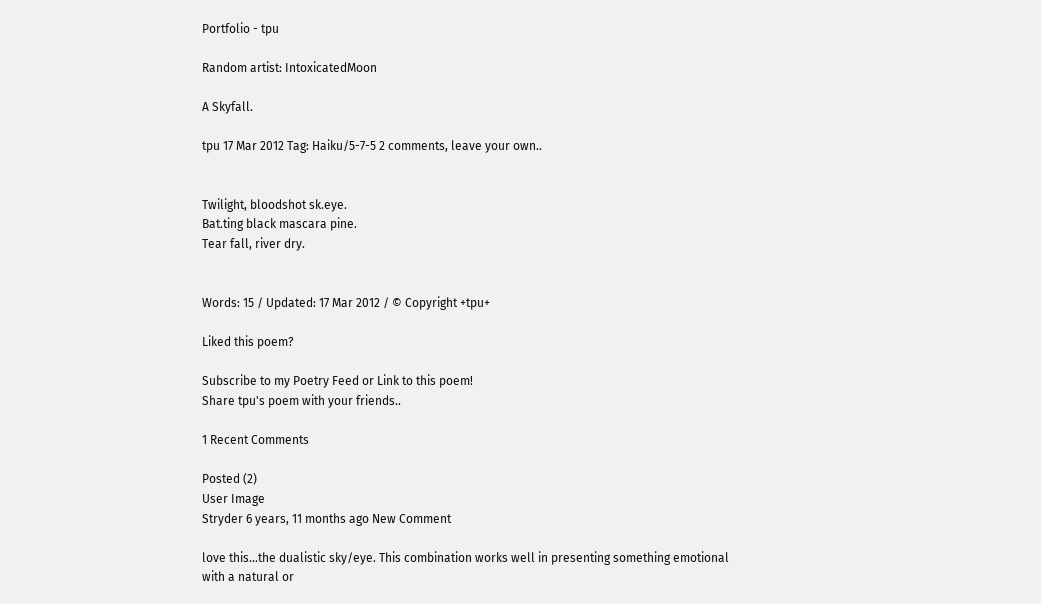Portfolio - tpu

Random artist: IntoxicatedMoon

A Skyfall.

tpu 17 Mar 2012 Tag: Haiku/5-7-5 2 comments, leave your own..


Twilight, bloodshot sk.eye.
Bat.ting black mascara pine.
Tear fall, river dry.


Words: 15 / Updated: 17 Mar 2012 / © Copyright +tpu+

Liked this poem?

Subscribe to my Poetry Feed or Link to this poem!
Share tpu's poem with your friends..

1 Recent Comments

Posted (2)
User Image
Stryder 6 years, 11 months ago New Comment

love this...the dualistic sky/eye. This combination works well in presenting something emotional with a natural or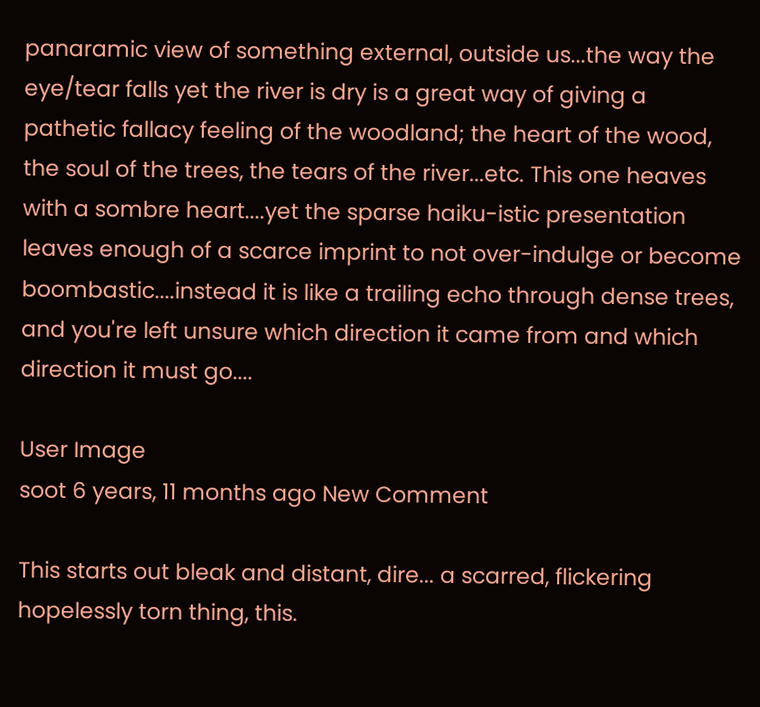panaramic view of something external, outside us...the way the eye/tear falls yet the river is dry is a great way of giving a pathetic fallacy feeling of the woodland; the heart of the wood, the soul of the trees, the tears of the river...etc. This one heaves with a sombre heart....yet the sparse haiku-istic presentation leaves enough of a scarce imprint to not over-indulge or become boombastic....instead it is like a trailing echo through dense trees, and you're left unsure which direction it came from and which direction it must go....

User Image
soot 6 years, 11 months ago New Comment

This starts out bleak and distant, dire... a scarred, flickering hopelessly torn thing, this.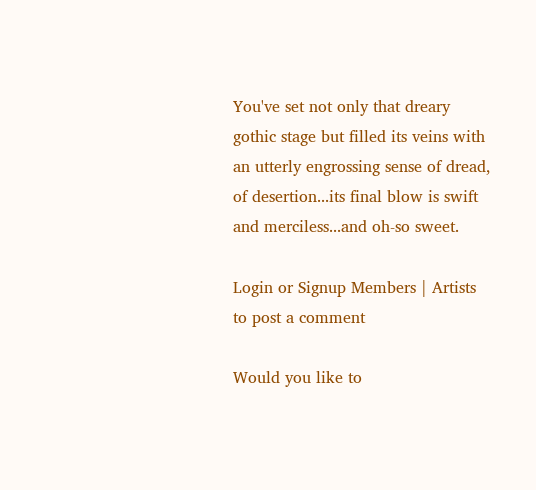You've set not only that dreary gothic stage but filled its veins with an utterly engrossing sense of dread, of desertion...its final blow is swift and merciless...and oh-so sweet.

Login or Signup Members | Artists to post a comment

Would you like to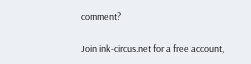comment?

Join ink-circus.net for a free account,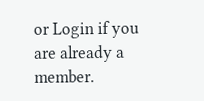or Login if you are already a member.